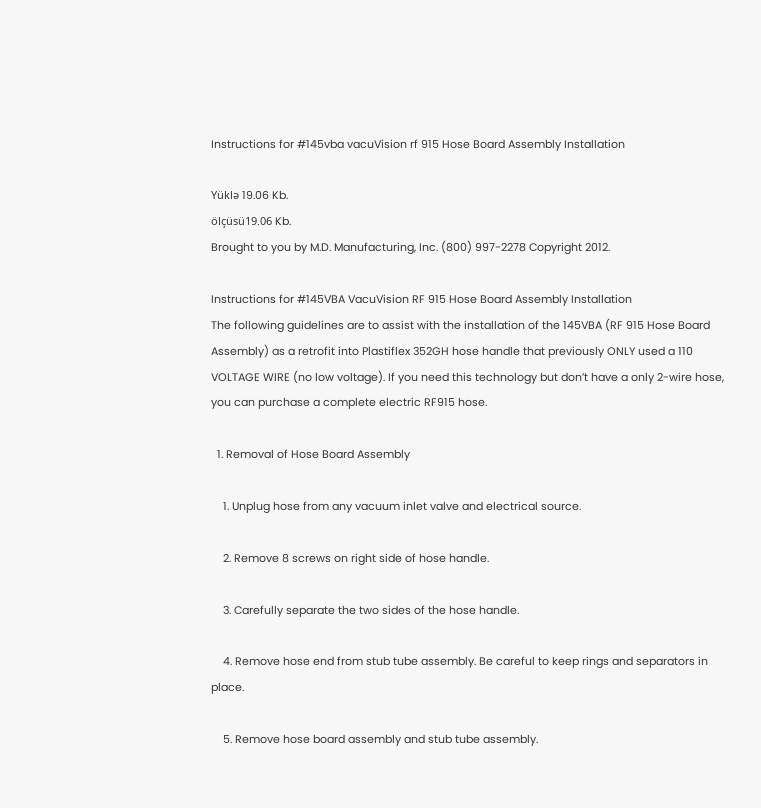Instructions for #145vba vacuVision rf 915 Hose Board Assembly Installation

Yüklə 19.06 Kb.
ölçüsü19.06 Kb.
Brought to you by M.D. Manufacturing, Inc. (800) 997-2278 Copyright 2012.

Instructions for #145VBA VacuVision RF 915 Hose Board Assembly Installation
The following guidelines are to assist with the installation of the 145VBA (RF 915 Hose Board Assembly) as a retrofit into Plastiflex 352GH hose handle that previously ONLY used a 110 VOLTAGE WIRE (no low voltage). If you need this technology but don’t have a only 2-wire hose, you can purchase a complete electric RF915 hose.

  1. Removal of Hose Board Assembly

    1. Unplug hose from any vacuum inlet valve and electrical source.

    2. Remove 8 screws on right side of hose handle.

    3. Carefully separate the two sides of the hose handle.

    4. Remove hose end from stub tube assembly. Be careful to keep rings and separators in place.

    5. Remove hose board assembly and stub tube assembly.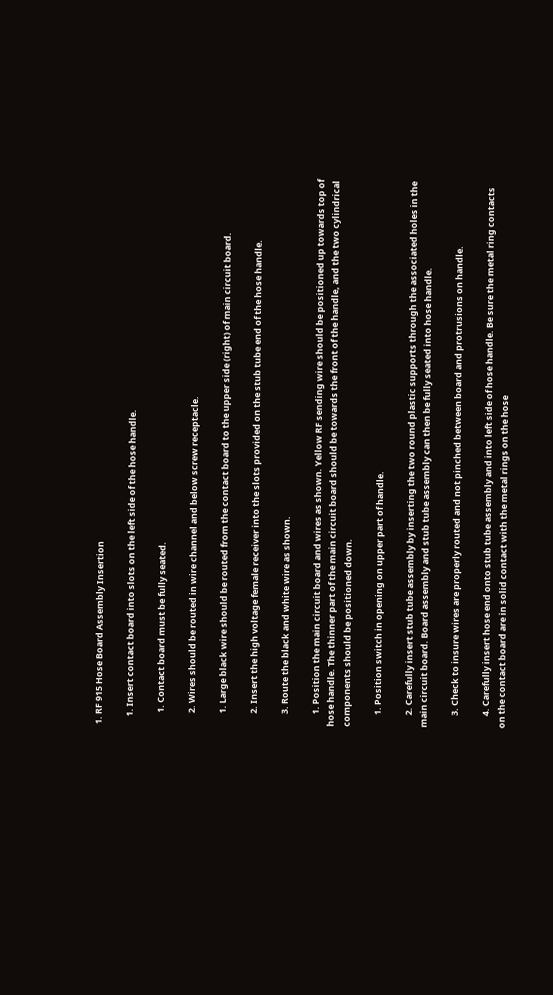1. RF 915 Hose Board Assembly Insertion

    1. Insert contact board into slots on the left side of the hose handle.

      1. Contact board must be fully seated.

      2. Wires should be routed in wire channel and below screw receptacle.

      1. Large black wire should be routed from the contact board to the upper side (right) of main circuit board.

      2. Insert the high voltage female receiver into the slots provided on the stub tube end of the hose handle.

      3. Route the black and white wire as shown.

      1. Position the main circuit board and wires as shown. Yellow RF sending wire should be positioned up towards top of hose handle. The thinner part of the main circuit board should be towards the front of the handle, and the two cylindrical components should be positioned down.

      1. Position switch in opening on upper part of handle.

      2. Carefully insert stub tube assembly by inserting the two round plastic supports through the associated holes in the main circuit board. Board assembly and stub tube assembly can then be fully seated into hose handle.

      3. Check to insure wires are properly routed and not pinched between board and protrusions on handle.

      4. Carefully insert hose end onto stub tube assembly and into left side of hose handle. Be sure the metal ring contacts on the contact board are in solid contact with the metal rings on the hose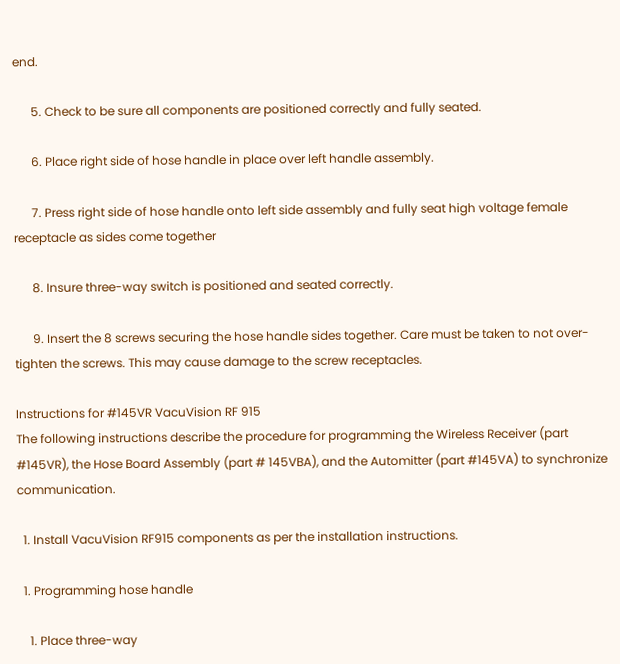end.

      5. Check to be sure all components are positioned correctly and fully seated.

      6. Place right side of hose handle in place over left handle assembly.

      7. Press right side of hose handle onto left side assembly and fully seat high voltage female receptacle as sides come together

      8. Insure three-way switch is positioned and seated correctly.

      9. Insert the 8 screws securing the hose handle sides together. Care must be taken to not over-tighten the screws. This may cause damage to the screw receptacles.

Instructions for #145VR VacuVision RF 915
The following instructions describe the procedure for programming the Wireless Receiver (part #145VR), the Hose Board Assembly (part # 145VBA), and the Automitter (part #145VA) to synchronize communication.

  1. Install VacuVision RF915 components as per the installation instructions.

  1. Programming hose handle

    1. Place three-way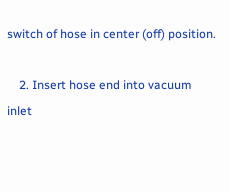switch of hose in center (off) position.

    2. Insert hose end into vacuum inlet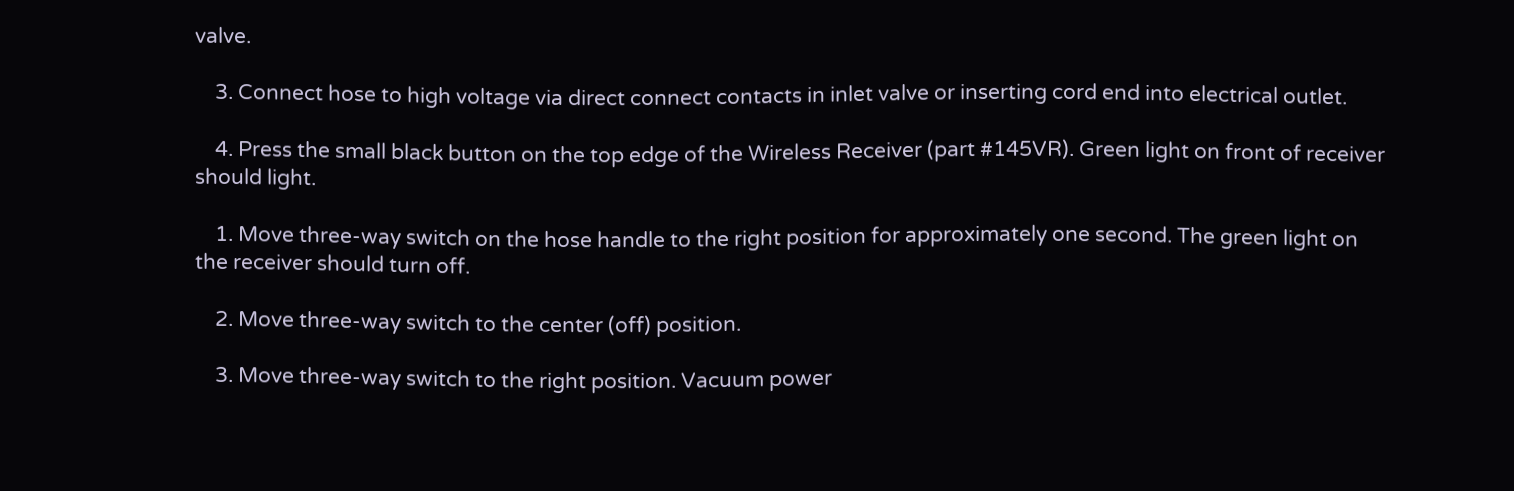valve.

    3. Connect hose to high voltage via direct connect contacts in inlet valve or inserting cord end into electrical outlet.

    4. Press the small black button on the top edge of the Wireless Receiver (part #145VR). Green light on front of receiver should light.

    1. Move three-way switch on the hose handle to the right position for approximately one second. The green light on the receiver should turn off.

    2. Move three-way switch to the center (off) position.

    3. Move three-way switch to the right position. Vacuum power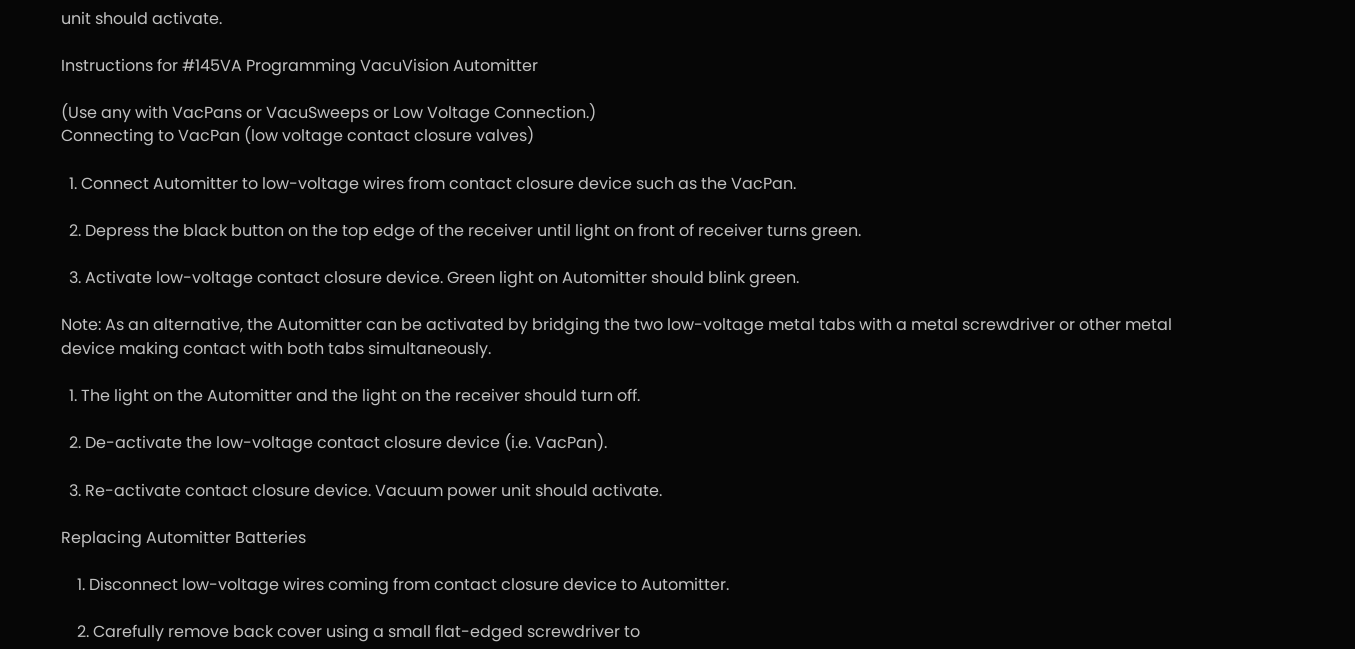unit should activate.

Instructions for #145VA Programming VacuVision Automitter

(Use any with VacPans or VacuSweeps or Low Voltage Connection.)
Connecting to VacPan (low voltage contact closure valves)

  1. Connect Automitter to low-voltage wires from contact closure device such as the VacPan.

  2. Depress the black button on the top edge of the receiver until light on front of receiver turns green.

  3. Activate low-voltage contact closure device. Green light on Automitter should blink green.

Note: As an alternative, the Automitter can be activated by bridging the two low-voltage metal tabs with a metal screwdriver or other metal device making contact with both tabs simultaneously.

  1. The light on the Automitter and the light on the receiver should turn off.

  2. De-activate the low-voltage contact closure device (i.e. VacPan).

  3. Re-activate contact closure device. Vacuum power unit should activate.

Replacing Automitter Batteries

    1. Disconnect low-voltage wires coming from contact closure device to Automitter.

    2. Carefully remove back cover using a small flat-edged screwdriver to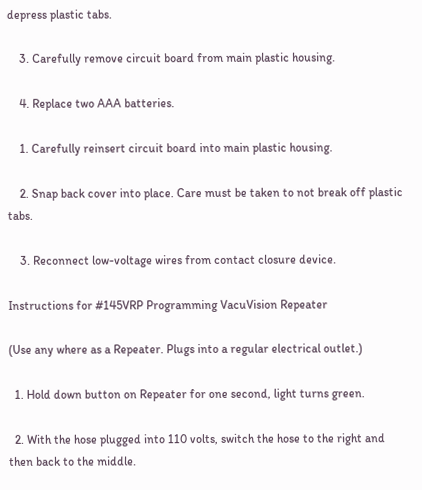depress plastic tabs.

    3. Carefully remove circuit board from main plastic housing.

    4. Replace two AAA batteries.

    1. Carefully reinsert circuit board into main plastic housing.

    2. Snap back cover into place. Care must be taken to not break off plastic tabs.

    3. Reconnect low-voltage wires from contact closure device.

Instructions for #145VRP Programming VacuVision Repeater

(Use any where as a Repeater. Plugs into a regular electrical outlet.)

  1. Hold down button on Repeater for one second, light turns green.

  2. With the hose plugged into 110 volts, switch the hose to the right and then back to the middle.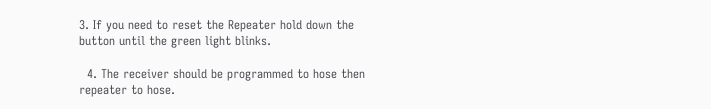3. If you need to reset the Repeater hold down the button until the green light blinks.

  4. The receiver should be programmed to hose then repeater to hose.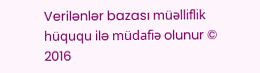Verilənlər bazası müəlliflik hüququ ilə müdafiə olunur © 2016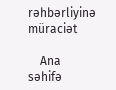rəhbərliyinə müraciət

    Ana səhifə